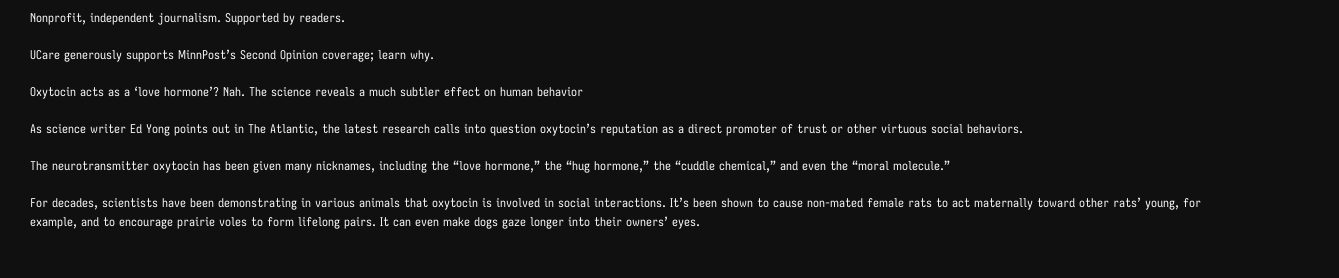Nonprofit, independent journalism. Supported by readers.

UCare generously supports MinnPost’s Second Opinion coverage; learn why.

Oxytocin acts as a ‘love hormone’? Nah. The science reveals a much subtler effect on human behavior

As science writer Ed Yong points out in The Atlantic, the latest research calls into question oxytocin’s reputation as a direct promoter of trust or other virtuous social behaviors.

The neurotransmitter oxytocin has been given many nicknames, including the “love hormone,” the “hug hormone,” the “cuddle chemical,” and even the “moral molecule.”

For decades, scientists have been demonstrating in various animals that oxytocin is involved in social interactions. It’s been shown to cause non-mated female rats to act maternally toward other rats’ young, for example, and to encourage prairie voles to form lifelong pairs. It can even make dogs gaze longer into their owners’ eyes.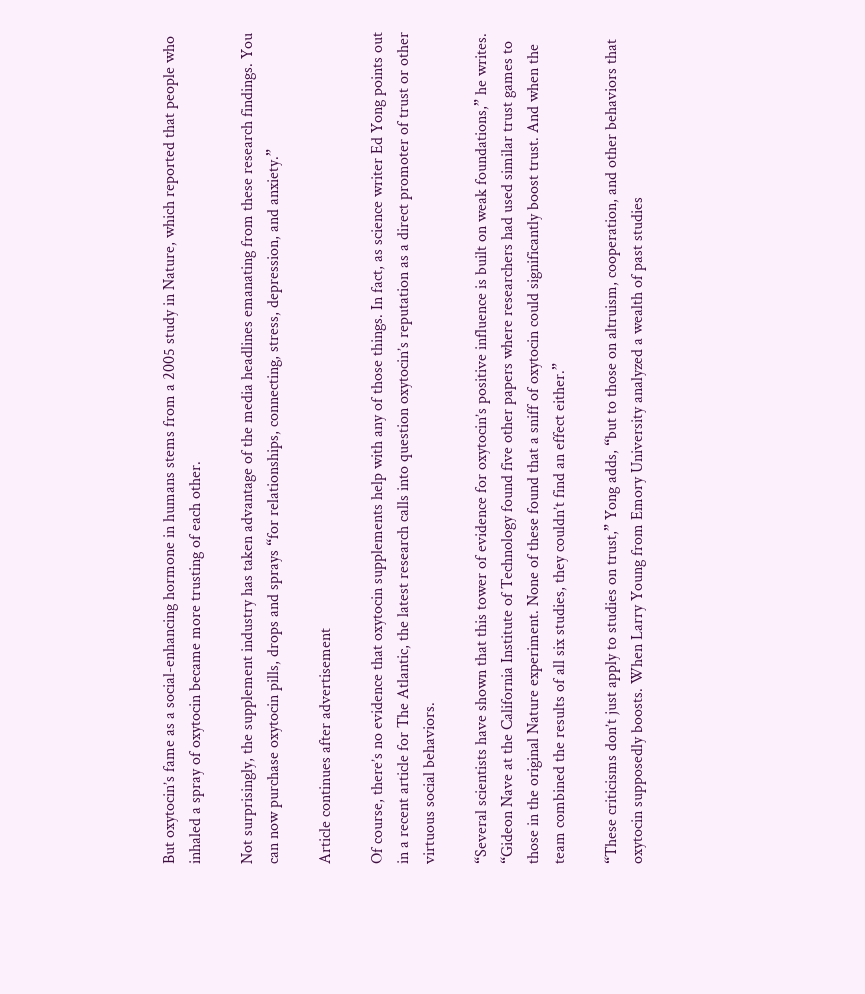But oxytocin’s fame as a social-enhancing hormone in humans stems from a 2005 study in Nature, which reported that people who inhaled a spray of oxytocin became more trusting of each other.

Not surprisingly, the supplement industry has taken advantage of the media headlines emanating from these research findings. You can now purchase oxytocin pills, drops and sprays “for relationships, connecting, stress, depression, and anxiety.”

Article continues after advertisement

Of course, there’s no evidence that oxytocin supplements help with any of those things. In fact, as science writer Ed Yong points out in a recent article for The Atlantic, the latest research calls into question oxytocin’s reputation as a direct promoter of trust or other virtuous social behaviors.

“Several scientists have shown that this tower of evidence for oxytocin’s positive influence is built on weak foundations,” he writes. “Gideon Nave at the California Institute of Technology found five other papers where researchers had used similar trust games to those in the original Nature experiment. None of these found that a sniff of oxytocin could significantly boost trust. And when the team combined the results of all six studies, they couldn’t find an effect either.”

“These criticisms don’t just apply to studies on trust,” Yong adds, “but to those on altruism, cooperation, and other behaviors that oxytocin supposedly boosts. When Larry Young from Emory University analyzed a wealth of past studies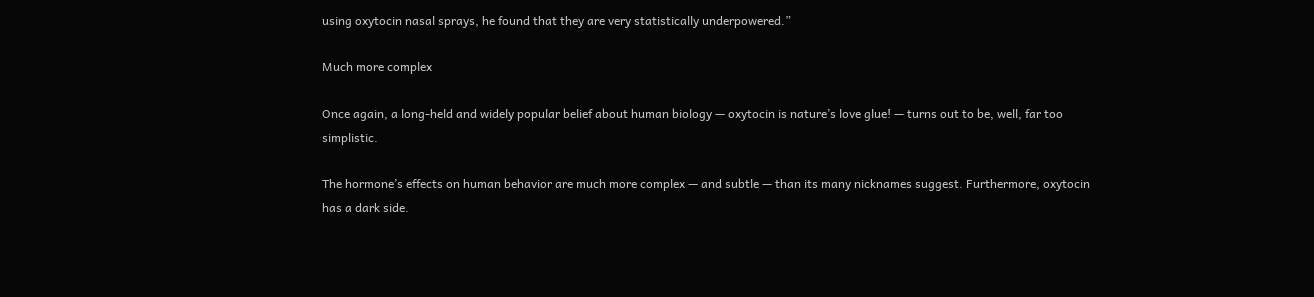using oxytocin nasal sprays, he found that they are very statistically underpowered.”

Much more complex

Once again, a long-held and widely popular belief about human biology — oxytocin is nature’s love glue! — turns out to be, well, far too simplistic.

The hormone’s effects on human behavior are much more complex — and subtle — than its many nicknames suggest. Furthermore, oxytocin has a dark side.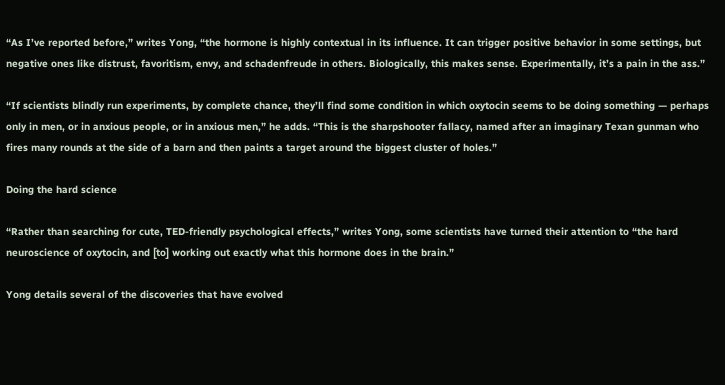“As I’ve reported before,” writes Yong, “the hormone is highly contextual in its influence. It can trigger positive behavior in some settings, but negative ones like distrust, favoritism, envy, and schadenfreude in others. Biologically, this makes sense. Experimentally, it’s a pain in the ass.”

“If scientists blindly run experiments, by complete chance, they’ll find some condition in which oxytocin seems to be doing something — perhaps only in men, or in anxious people, or in anxious men,” he adds. “This is the sharpshooter fallacy, named after an imaginary Texan gunman who fires many rounds at the side of a barn and then paints a target around the biggest cluster of holes.”

Doing the hard science

“Rather than searching for cute, TED-friendly psychological effects,” writes Yong, some scientists have turned their attention to “the hard neuroscience of oxytocin, and [to] working out exactly what this hormone does in the brain.”

Yong details several of the discoveries that have evolved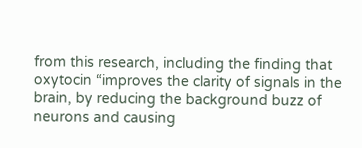from this research, including the finding that oxytocin “improves the clarity of signals in the brain, by reducing the background buzz of neurons and causing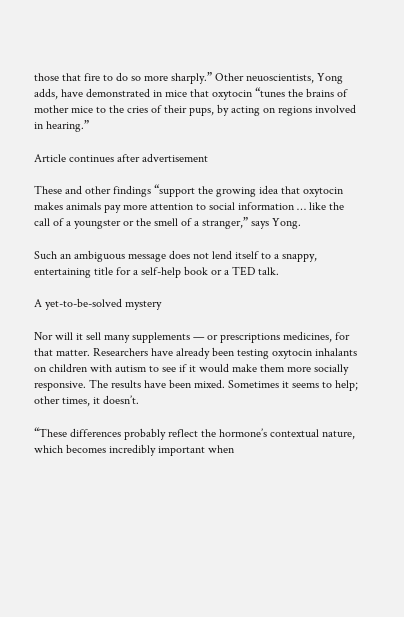those that fire to do so more sharply.” Other neuoscientists, Yong adds, have demonstrated in mice that oxytocin “tunes the brains of mother mice to the cries of their pups, by acting on regions involved in hearing.”

Article continues after advertisement

These and other findings “support the growing idea that oxytocin makes animals pay more attention to social information … like the call of a youngster or the smell of a stranger,” says Yong.

Such an ambiguous message does not lend itself to a snappy, entertaining title for a self-help book or a TED talk.

A yet-to-be-solved mystery

Nor will it sell many supplements — or prescriptions medicines, for that matter. Researchers have already been testing oxytocin inhalants on children with autism to see if it would make them more socially responsive. The results have been mixed. Sometimes it seems to help; other times, it doesn’t.

“These differences probably reflect the hormone’s contextual nature, which becomes incredibly important when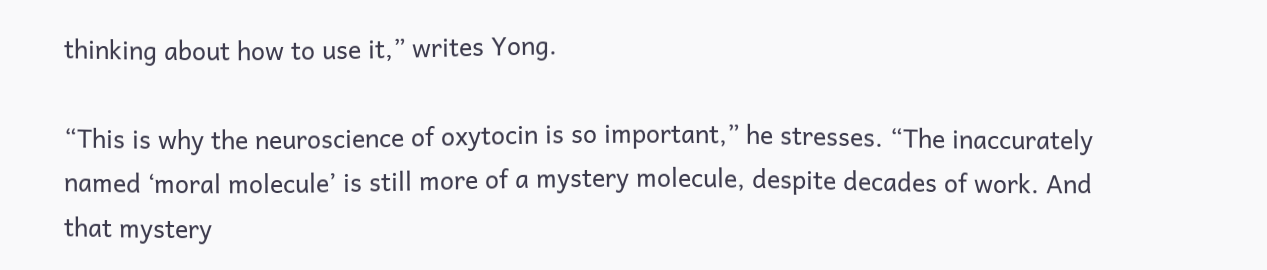thinking about how to use it,” writes Yong.

“This is why the neuroscience of oxytocin is so important,” he stresses. “The inaccurately named ‘moral molecule’ is still more of a mystery molecule, despite decades of work. And that mystery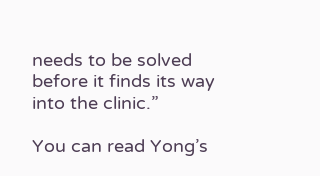needs to be solved before it finds its way into the clinic.”

You can read Yong’s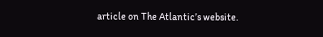article on The Atlantic’s website.